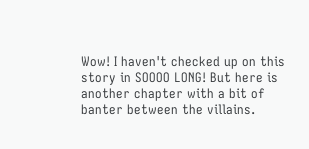Wow! I haven't checked up on this story in SOOOO LONG! But here is another chapter with a bit of banter between the villains.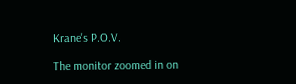Krane's P.O.V.

The monitor zoomed in on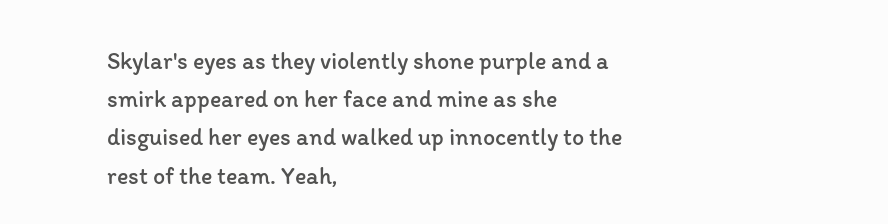Skylar's eyes as they violently shone purple and a smirk appeared on her face and mine as she disguised her eyes and walked up innocently to the rest of the team. Yeah,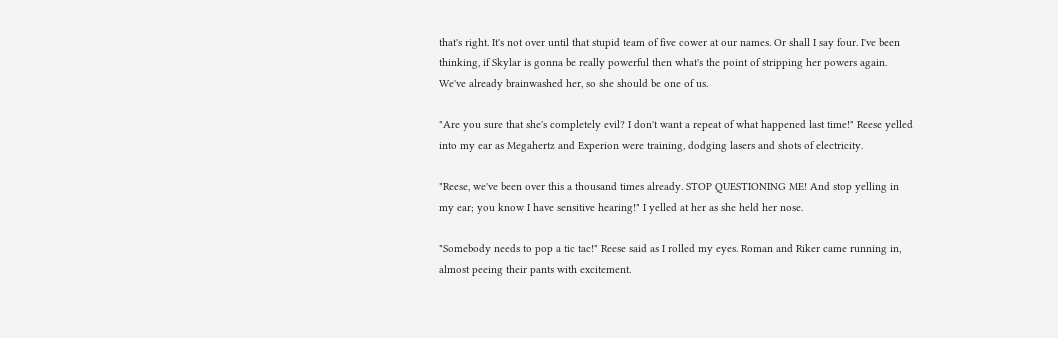that's right. It's not over until that stupid team of five cower at our names. Or shall I say four. I've been thinking, if Skylar is gonna be really powerful then what's the point of stripping her powers again. We've already brainwashed her, so she should be one of us.

"Are you sure that she's completely evil? I don't want a repeat of what happened last time!" Reese yelled into my ear as Megahertz and Experion were training, dodging lasers and shots of electricity.

"Reese, we've been over this a thousand times already. STOP QUESTIONING ME! And stop yelling in my ear; you know I have sensitive hearing!" I yelled at her as she held her nose.

"Somebody needs to pop a tic tac!" Reese said as I rolled my eyes. Roman and Riker came running in, almost peeing their pants with excitement.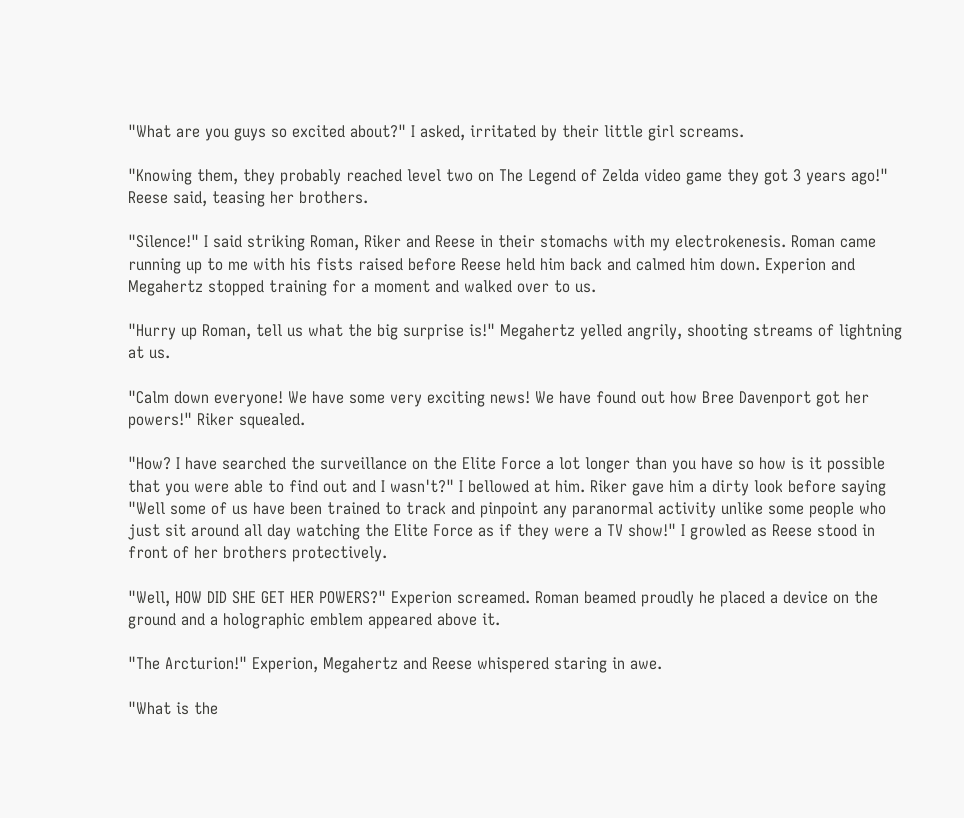"What are you guys so excited about?" I asked, irritated by their little girl screams.

"Knowing them, they probably reached level two on The Legend of Zelda video game they got 3 years ago!" Reese said, teasing her brothers.

"Silence!" I said striking Roman, Riker and Reese in their stomachs with my electrokenesis. Roman came running up to me with his fists raised before Reese held him back and calmed him down. Experion and Megahertz stopped training for a moment and walked over to us.

"Hurry up Roman, tell us what the big surprise is!" Megahertz yelled angrily, shooting streams of lightning at us.

"Calm down everyone! We have some very exciting news! We have found out how Bree Davenport got her powers!" Riker squealed.

"How? I have searched the surveillance on the Elite Force a lot longer than you have so how is it possible that you were able to find out and I wasn't?" I bellowed at him. Riker gave him a dirty look before saying "Well some of us have been trained to track and pinpoint any paranormal activity unlike some people who just sit around all day watching the Elite Force as if they were a TV show!" I growled as Reese stood in front of her brothers protectively.

"Well, HOW DID SHE GET HER POWERS?" Experion screamed. Roman beamed proudly he placed a device on the ground and a holographic emblem appeared above it.

"The Arcturion!" Experion, Megahertz and Reese whispered staring in awe.

"What is the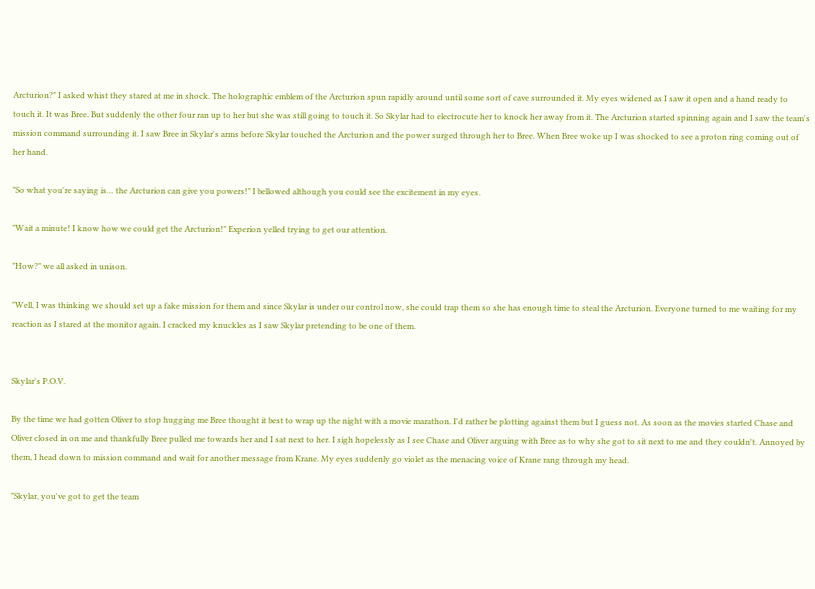Arcturion?" I asked whist they stared at me in shock. The holographic emblem of the Arcturion spun rapidly around until some sort of cave surrounded it. My eyes widened as I saw it open and a hand ready to touch it. It was Bree. But suddenly the other four ran up to her but she was still going to touch it. So Skylar had to electrocute her to knock her away from it. The Arcturion started spinning again and I saw the team's mission command surrounding it. I saw Bree in Skylar's arms before Skylar touched the Arcturion and the power surged through her to Bree. When Bree woke up I was shocked to see a proton ring coming out of her hand.

"So what you're saying is… the Arcturion can give you powers!" I bellowed although you could see the excitement in my eyes.

"Wait a minute! I know how we could get the Arcturion!" Experion yelled trying to get our attention.

"How?" we all asked in unison.

"Well, I was thinking we should set up a fake mission for them and since Skylar is under our control now, she could trap them so she has enough time to steal the Arcturion. Everyone turned to me waiting for my reaction as I stared at the monitor again. I cracked my knuckles as I saw Skylar pretending to be one of them.


Skylar's P.O.V.

By the time we had gotten Oliver to stop hugging me Bree thought it best to wrap up the night with a movie marathon. I'd rather be plotting against them but I guess not. As soon as the movies started Chase and Oliver closed in on me and thankfully Bree pulled me towards her and I sat next to her. I sigh hopelessly as I see Chase and Oliver arguing with Bree as to why she got to sit next to me and they couldn't. Annoyed by them, I head down to mission command and wait for another message from Krane. My eyes suddenly go violet as the menacing voice of Krane rang through my head.

"Skylar, you've got to get the team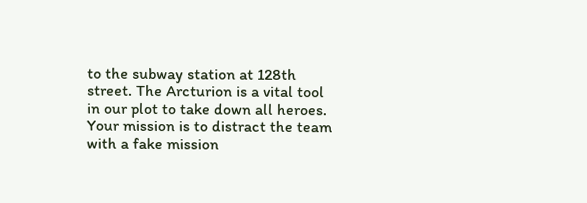to the subway station at 128th street. The Arcturion is a vital tool in our plot to take down all heroes. Your mission is to distract the team with a fake mission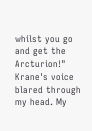whilst you go and get the Arcturion!" Krane's voice blared through my head. My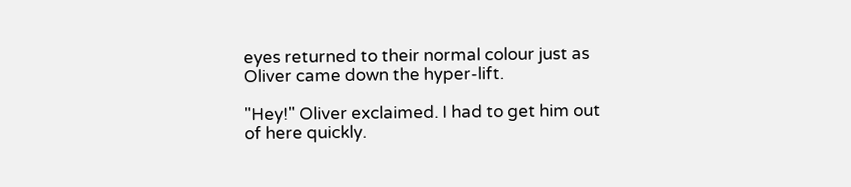eyes returned to their normal colour just as Oliver came down the hyper-lift.

"Hey!" Oliver exclaimed. I had to get him out of here quickly.